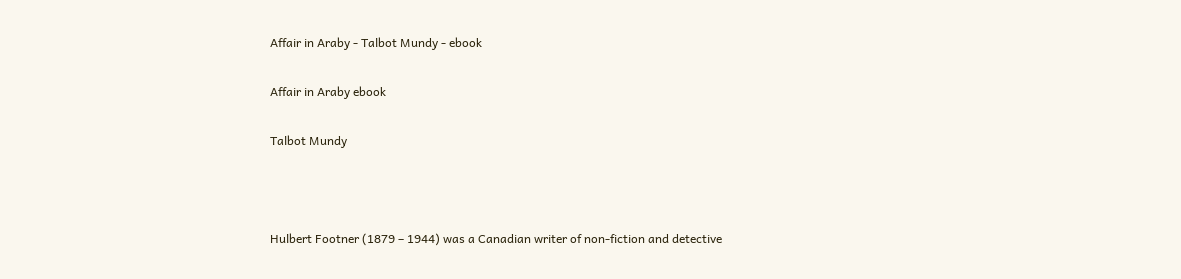Affair in Araby - Talbot Mundy - ebook

Affair in Araby ebook

Talbot Mundy



Hulbert Footner (1879 – 1944) was a Canadian writer of non-fiction and detective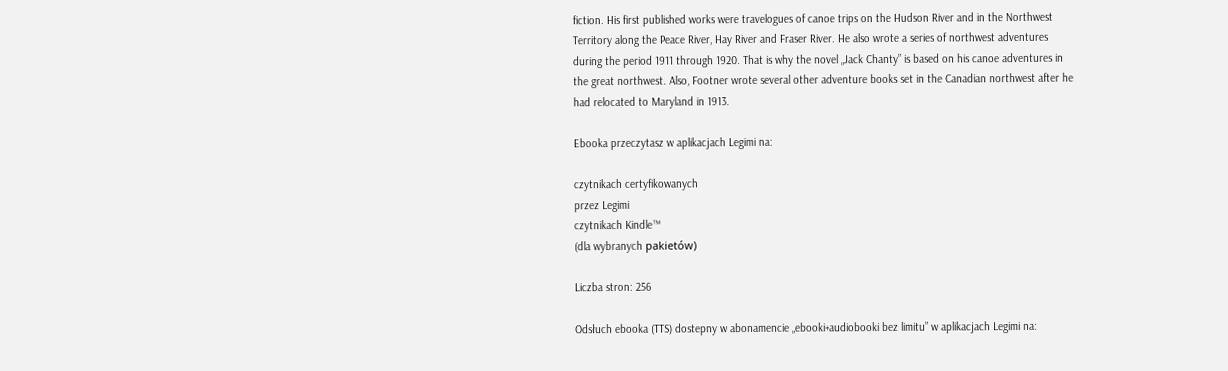fiction. His first published works were travelogues of canoe trips on the Hudson River and in the Northwest Territory along the Peace River, Hay River and Fraser River. He also wrote a series of northwest adventures during the period 1911 through 1920. That is why the novel „Jack Chanty” is based on his canoe adventures in the great northwest. Also, Footner wrote several other adventure books set in the Canadian northwest after he had relocated to Maryland in 1913.

Ebooka przeczytasz w aplikacjach Legimi na:

czytnikach certyfikowanych
przez Legimi
czytnikach Kindle™
(dla wybranych pakietów)

Liczba stron: 256

Odsłuch ebooka (TTS) dostepny w abonamencie „ebooki+audiobooki bez limitu” w aplikacjach Legimi na: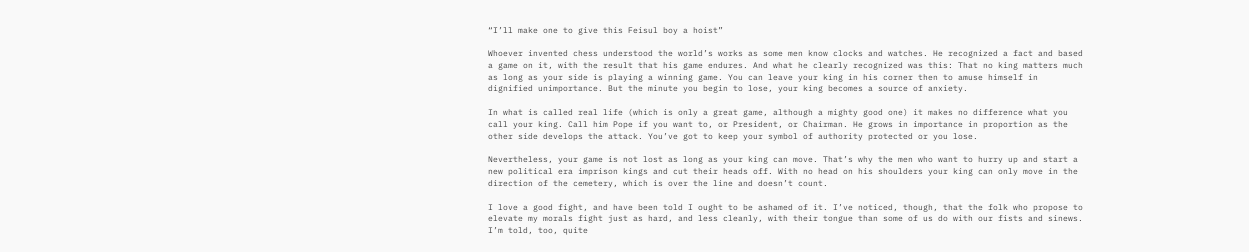“I’ll make one to give this Feisul boy a hoist”

Whoever invented chess understood the world’s works as some men know clocks and watches. He recognized a fact and based a game on it, with the result that his game endures. And what he clearly recognized was this: That no king matters much as long as your side is playing a winning game. You can leave your king in his corner then to amuse himself in dignified unimportance. But the minute you begin to lose, your king becomes a source of anxiety.

In what is called real life (which is only a great game, although a mighty good one) it makes no difference what you call your king. Call him Pope if you want to, or President, or Chairman. He grows in importance in proportion as the other side develops the attack. You’ve got to keep your symbol of authority protected or you lose.

Nevertheless, your game is not lost as long as your king can move. That’s why the men who want to hurry up and start a new political era imprison kings and cut their heads off. With no head on his shoulders your king can only move in the direction of the cemetery, which is over the line and doesn’t count.

I love a good fight, and have been told I ought to be ashamed of it. I’ve noticed, though, that the folk who propose to elevate my morals fight just as hard, and less cleanly, with their tongue than some of us do with our fists and sinews. I’m told, too, quite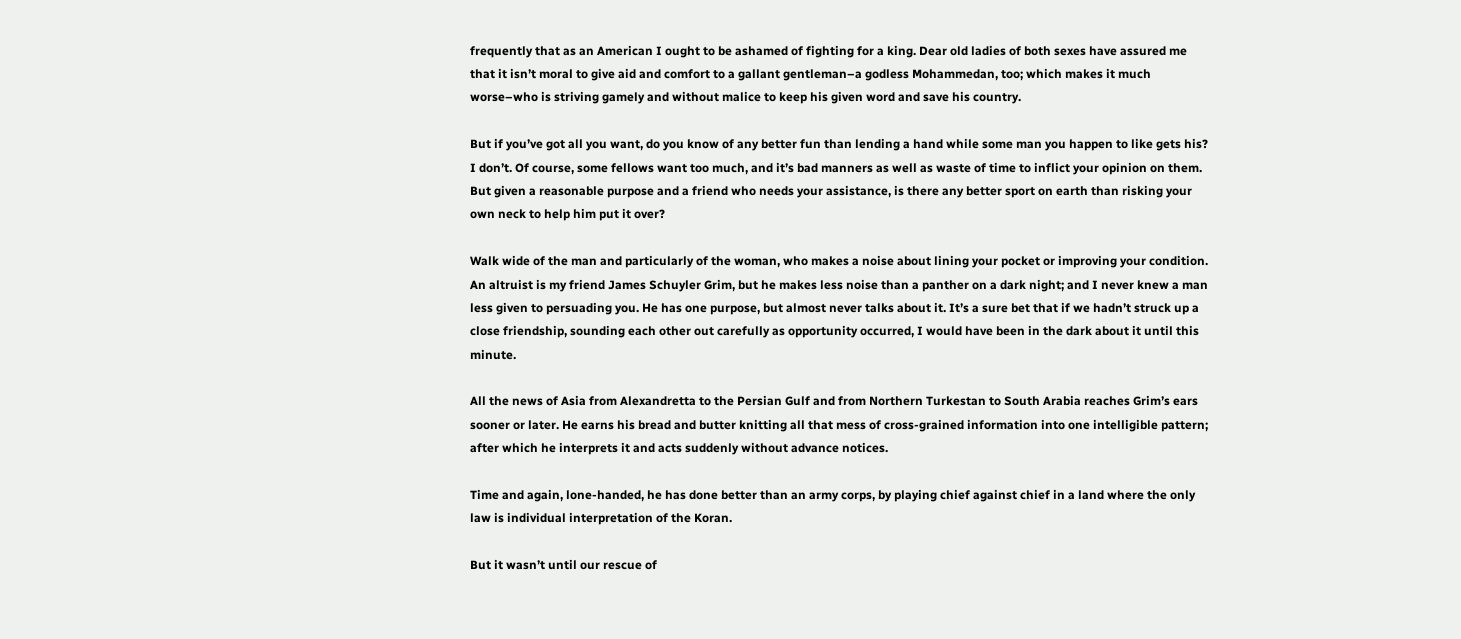frequently that as an American I ought to be ashamed of fighting for a king. Dear old ladies of both sexes have assured me that it isn’t moral to give aid and comfort to a gallant gentleman–a godless Mohammedan, too; which makes it much worse–who is striving gamely and without malice to keep his given word and save his country.

But if you’ve got all you want, do you know of any better fun than lending a hand while some man you happen to like gets his? I don’t. Of course, some fellows want too much, and it’s bad manners as well as waste of time to inflict your opinion on them. But given a reasonable purpose and a friend who needs your assistance, is there any better sport on earth than risking your own neck to help him put it over?

Walk wide of the man and particularly of the woman, who makes a noise about lining your pocket or improving your condition. An altruist is my friend James Schuyler Grim, but he makes less noise than a panther on a dark night; and I never knew a man less given to persuading you. He has one purpose, but almost never talks about it. It’s a sure bet that if we hadn’t struck up a close friendship, sounding each other out carefully as opportunity occurred, I would have been in the dark about it until this minute.

All the news of Asia from Alexandretta to the Persian Gulf and from Northern Turkestan to South Arabia reaches Grim’s ears sooner or later. He earns his bread and butter knitting all that mess of cross-grained information into one intelligible pattern; after which he interprets it and acts suddenly without advance notices.

Time and again, lone-handed, he has done better than an army corps, by playing chief against chief in a land where the only law is individual interpretation of the Koran.

But it wasn’t until our rescue of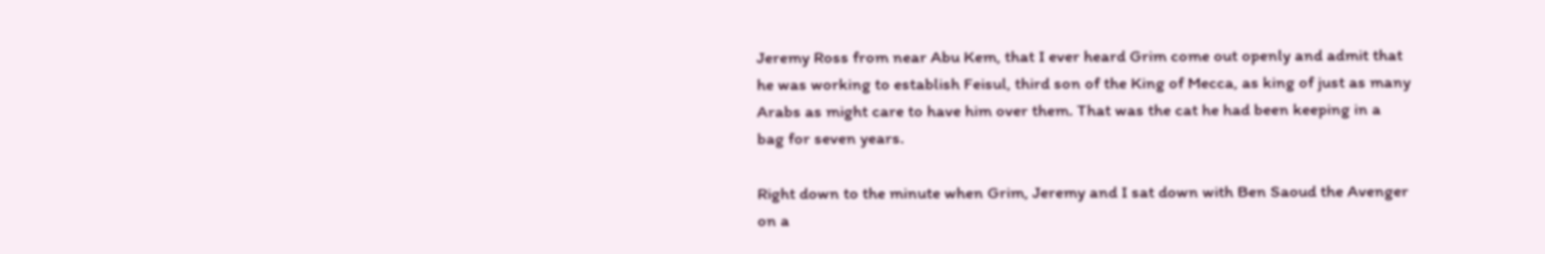Jeremy Ross from near Abu Kem, that I ever heard Grim come out openly and admit that he was working to establish Feisul, third son of the King of Mecca, as king of just as many Arabs as might care to have him over them. That was the cat he had been keeping in a bag for seven years.

Right down to the minute when Grim, Jeremy and I sat down with Ben Saoud the Avenger on a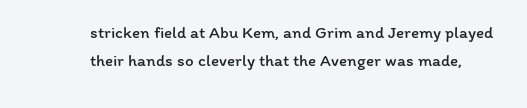stricken field at Abu Kem, and Grim and Jeremy played their hands so cleverly that the Avenger was made,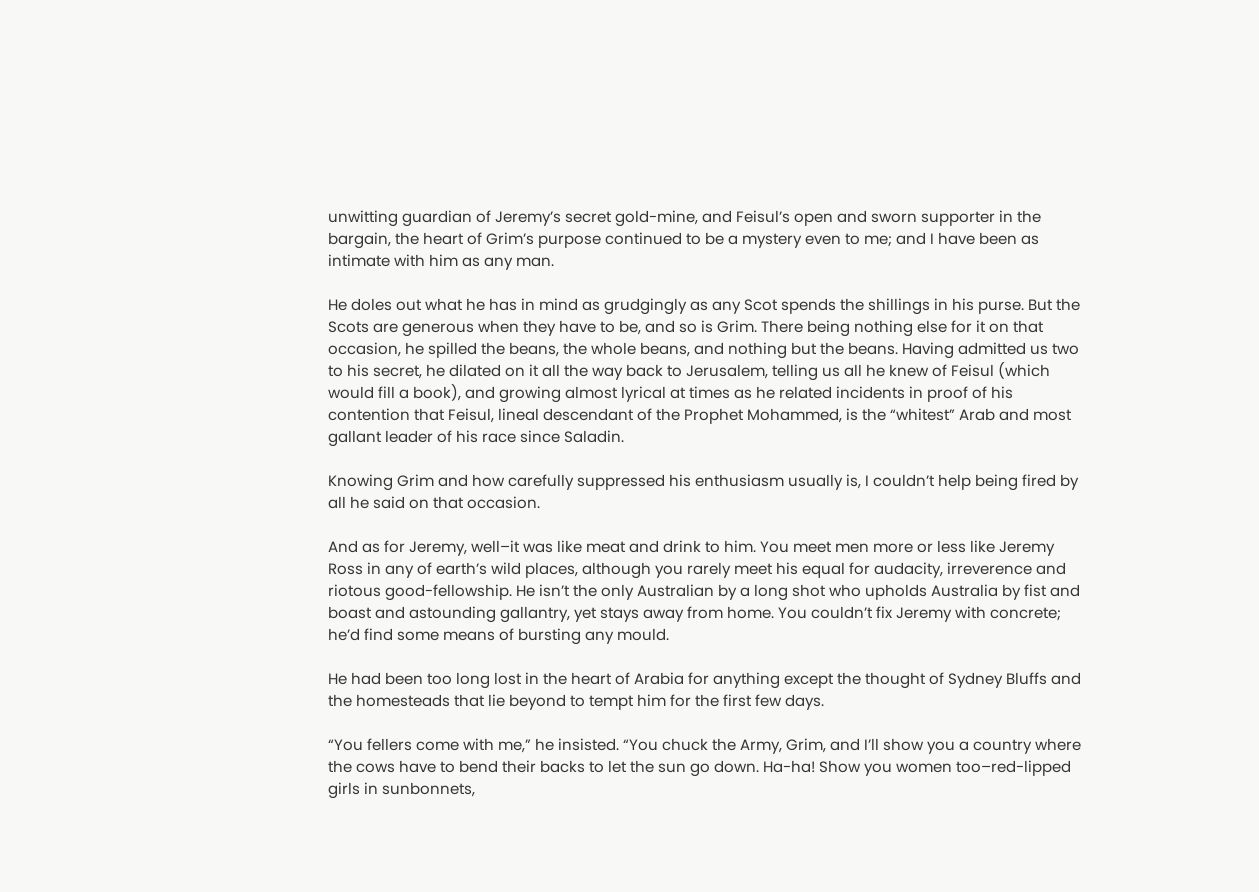unwitting guardian of Jeremy’s secret gold-mine, and Feisul’s open and sworn supporter in the bargain, the heart of Grim’s purpose continued to be a mystery even to me; and I have been as intimate with him as any man.

He doles out what he has in mind as grudgingly as any Scot spends the shillings in his purse. But the Scots are generous when they have to be, and so is Grim. There being nothing else for it on that occasion, he spilled the beans, the whole beans, and nothing but the beans. Having admitted us two to his secret, he dilated on it all the way back to Jerusalem, telling us all he knew of Feisul (which would fill a book), and growing almost lyrical at times as he related incidents in proof of his contention that Feisul, lineal descendant of the Prophet Mohammed, is the “whitest” Arab and most gallant leader of his race since Saladin.

Knowing Grim and how carefully suppressed his enthusiasm usually is, I couldn’t help being fired by all he said on that occasion.

And as for Jeremy, well–it was like meat and drink to him. You meet men more or less like Jeremy Ross in any of earth’s wild places, although you rarely meet his equal for audacity, irreverence and riotous good-fellowship. He isn’t the only Australian by a long shot who upholds Australia by fist and boast and astounding gallantry, yet stays away from home. You couldn’t fix Jeremy with concrete; he’d find some means of bursting any mould.

He had been too long lost in the heart of Arabia for anything except the thought of Sydney Bluffs and the homesteads that lie beyond to tempt him for the first few days.

“You fellers come with me,” he insisted. “You chuck the Army, Grim, and I’ll show you a country where the cows have to bend their backs to let the sun go down. Ha-ha! Show you women too–red-lipped girls in sunbonnets,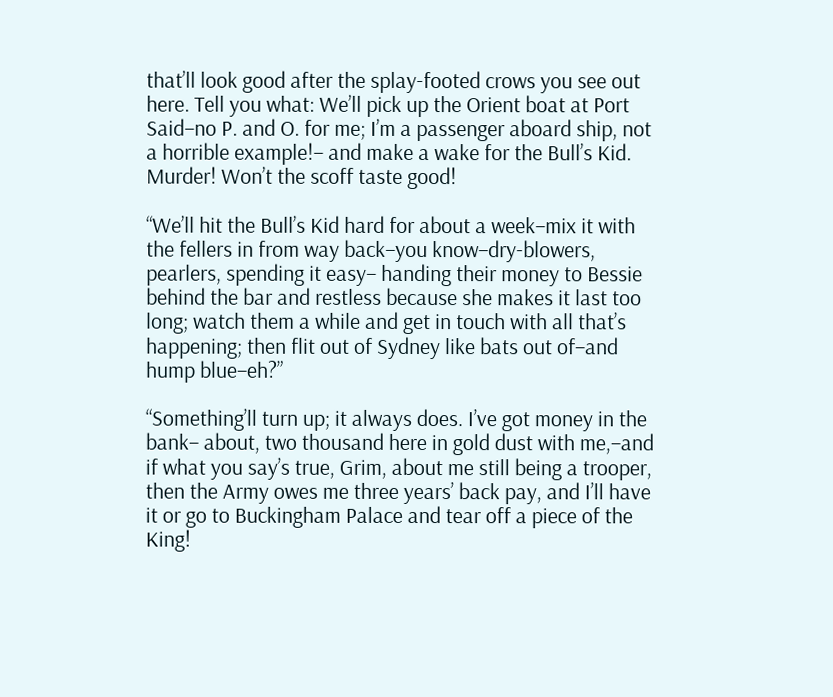that’ll look good after the splay-footed crows you see out here. Tell you what: We’ll pick up the Orient boat at Port Said–no P. and O. for me; I’m a passenger aboard ship, not a horrible example!– and make a wake for the Bull’s Kid. Murder! Won’t the scoff taste good!

“We’ll hit the Bull’s Kid hard for about a week–mix it with the fellers in from way back–you know–dry-blowers, pearlers, spending it easy– handing their money to Bessie behind the bar and restless because she makes it last too long; watch them a while and get in touch with all that’s happening; then flit out of Sydney like bats out of–and hump blue–eh?”

“Something’ll turn up; it always does. I’ve got money in the bank– about, two thousand here in gold dust with me,–and if what you say’s true, Grim, about me still being a trooper, then the Army owes me three years’ back pay, and I’ll have it or go to Buckingham Palace and tear off a piece of the King!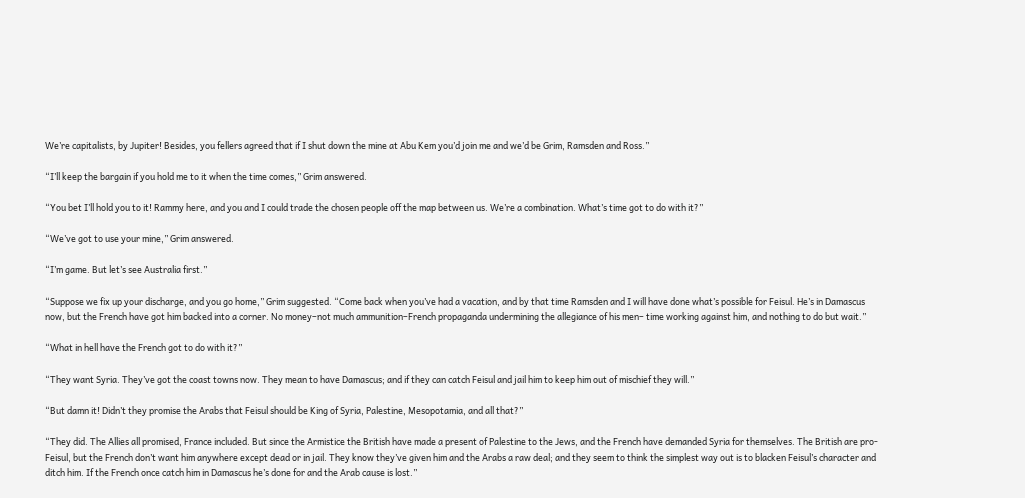We’re capitalists, by Jupiter! Besides, you fellers agreed that if I shut down the mine at Abu Kem you’d join me and we’d be Grim, Ramsden and Ross.”

“I’ll keep the bargain if you hold me to it when the time comes,” Grim answered.

“You bet I’ll hold you to it! Rammy here, and you and I could trade the chosen people off the map between us. We’re a combination. What’s time got to do with it?”

“We’ve got to use your mine,” Grim answered.

“I’m game. But let’s see Australia first.”

“Suppose we fix up your discharge, and you go home,” Grim suggested. “Come back when you’ve had a vacation, and by that time Ramsden and I will have done what’s possible for Feisul. He’s in Damascus now, but the French have got him backed into a corner. No money–not much ammunition–French propaganda undermining the allegiance of his men– time working against him, and nothing to do but wait.”

“What in hell have the French got to do with it?”

“They want Syria. They’ve got the coast towns now. They mean to have Damascus; and if they can catch Feisul and jail him to keep him out of mischief they will.”

“But damn it! Didn’t they promise the Arabs that Feisul should be King of Syria, Palestine, Mesopotamia, and all that?”

“They did. The Allies all promised, France included. But since the Armistice the British have made a present of Palestine to the Jews, and the French have demanded Syria for themselves. The British are pro-Feisul, but the French don’t want him anywhere except dead or in jail. They know they’ve given him and the Arabs a raw deal; and they seem to think the simplest way out is to blacken Feisul’s character and ditch him. If the French once catch him in Damascus he’s done for and the Arab cause is lost.”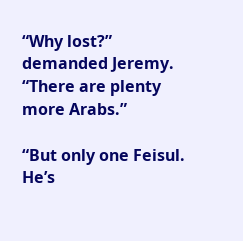“Why lost?” demanded Jeremy. “There are plenty more Arabs.”

“But only one Feisul. He’s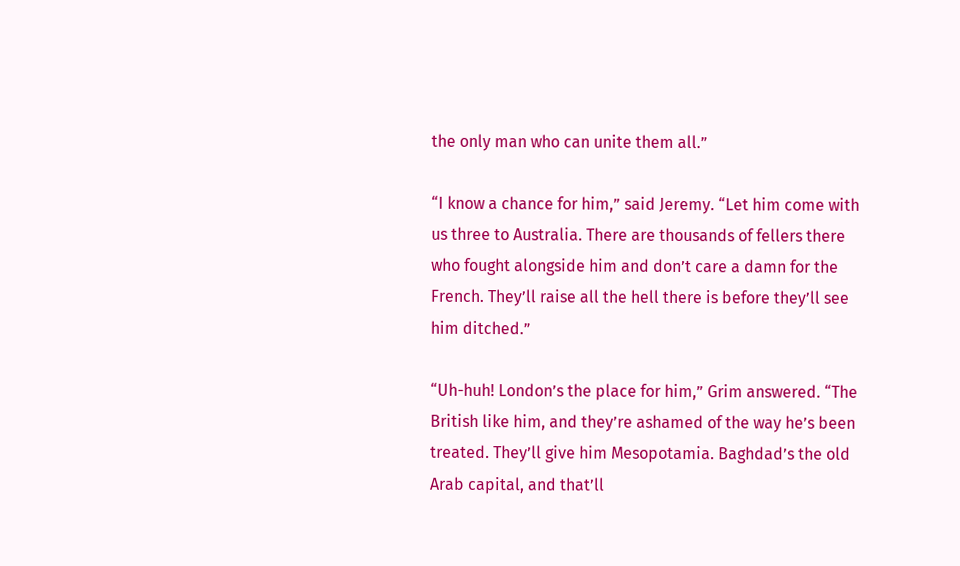the only man who can unite them all.”

“I know a chance for him,” said Jeremy. “Let him come with us three to Australia. There are thousands of fellers there who fought alongside him and don’t care a damn for the French. They’ll raise all the hell there is before they’ll see him ditched.”

“Uh-huh! London’s the place for him,” Grim answered. “The British like him, and they’re ashamed of the way he’s been treated. They’ll give him Mesopotamia. Baghdad’s the old Arab capital, and that’ll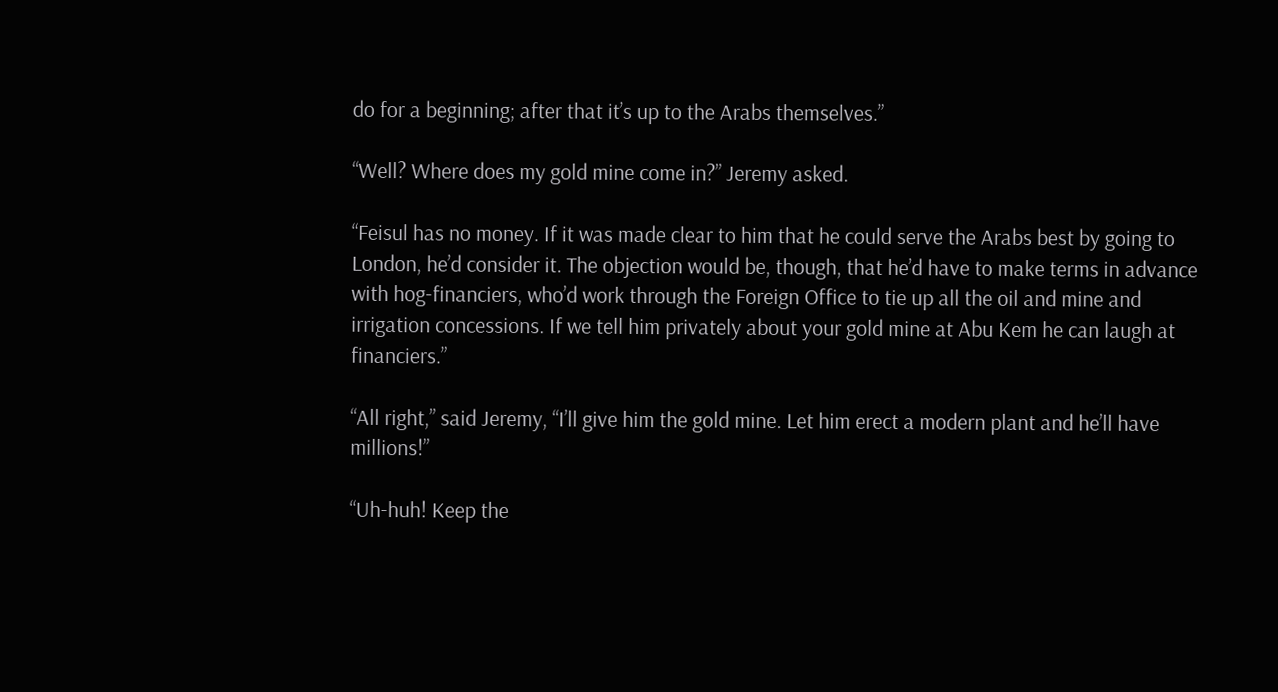do for a beginning; after that it’s up to the Arabs themselves.”

“Well? Where does my gold mine come in?” Jeremy asked.

“Feisul has no money. If it was made clear to him that he could serve the Arabs best by going to London, he’d consider it. The objection would be, though, that he’d have to make terms in advance with hog-financiers, who’d work through the Foreign Office to tie up all the oil and mine and irrigation concessions. If we tell him privately about your gold mine at Abu Kem he can laugh at financiers.”

“All right,” said Jeremy, “I’ll give him the gold mine. Let him erect a modern plant and he’ll have millions!”

“Uh-huh! Keep the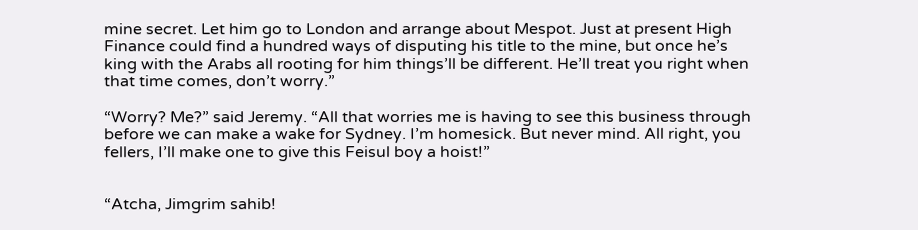mine secret. Let him go to London and arrange about Mespot. Just at present High Finance could find a hundred ways of disputing his title to the mine, but once he’s king with the Arabs all rooting for him things’ll be different. He’ll treat you right when that time comes, don’t worry.”

“Worry? Me?” said Jeremy. “All that worries me is having to see this business through before we can make a wake for Sydney. I’m homesick. But never mind. All right, you fellers, I’ll make one to give this Feisul boy a hoist!”


“Atcha, Jimgrim sahib!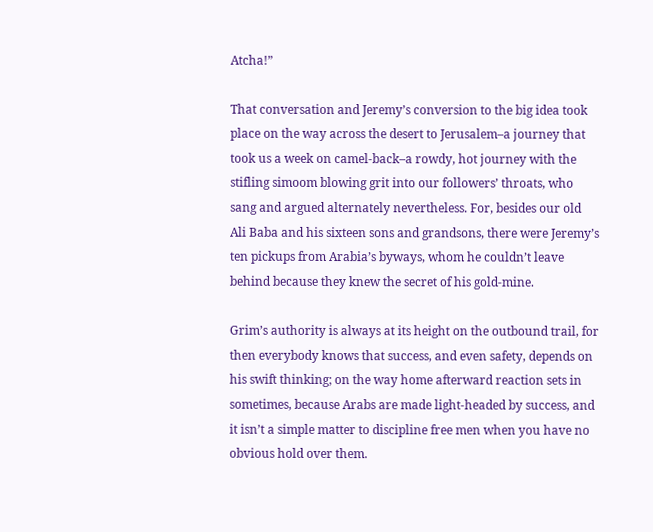Atcha!”

That conversation and Jeremy’s conversion to the big idea took place on the way across the desert to Jerusalem–a journey that took us a week on camel-back–a rowdy, hot journey with the stifling simoom blowing grit into our followers’ throats, who sang and argued alternately nevertheless. For, besides our old Ali Baba and his sixteen sons and grandsons, there were Jeremy’s ten pickups from Arabia’s byways, whom he couldn’t leave behind because they knew the secret of his gold-mine.

Grim’s authority is always at its height on the outbound trail, for then everybody knows that success, and even safety, depends on his swift thinking; on the way home afterward reaction sets in sometimes, because Arabs are made light-headed by success, and it isn’t a simple matter to discipline free men when you have no obvious hold over them.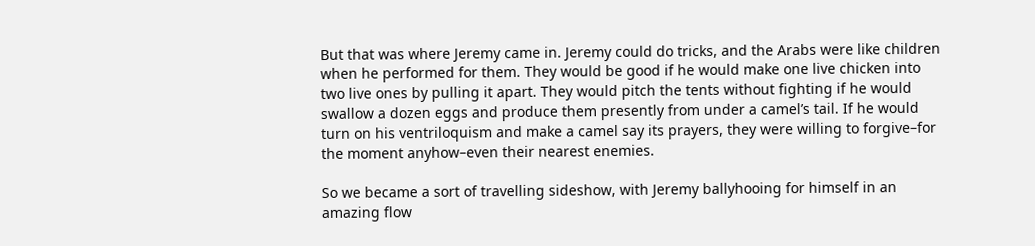But that was where Jeremy came in. Jeremy could do tricks, and the Arabs were like children when he performed for them. They would be good if he would make one live chicken into two live ones by pulling it apart. They would pitch the tents without fighting if he would swallow a dozen eggs and produce them presently from under a camel’s tail. If he would turn on his ventriloquism and make a camel say its prayers, they were willing to forgive–for the moment anyhow–even their nearest enemies.

So we became a sort of travelling sideshow, with Jeremy ballyhooing for himself in an amazing flow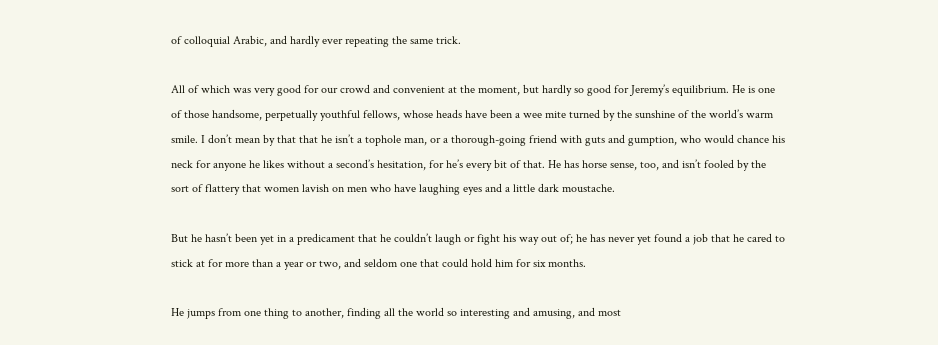of colloquial Arabic, and hardly ever repeating the same trick.

All of which was very good for our crowd and convenient at the moment, but hardly so good for Jeremy’s equilibrium. He is one of those handsome, perpetually youthful fellows, whose heads have been a wee mite turned by the sunshine of the world’s warm smile. I don’t mean by that that he isn’t a tophole man, or a thorough-going friend with guts and gumption, who would chance his neck for anyone he likes without a second’s hesitation, for he’s every bit of that. He has horse sense, too, and isn’t fooled by the sort of flattery that women lavish on men who have laughing eyes and a little dark moustache.

But he hasn’t been yet in a predicament that he couldn’t laugh or fight his way out of; he has never yet found a job that he cared to stick at for more than a year or two, and seldom one that could hold him for six months.

He jumps from one thing to another, finding all the world so interesting and amusing, and most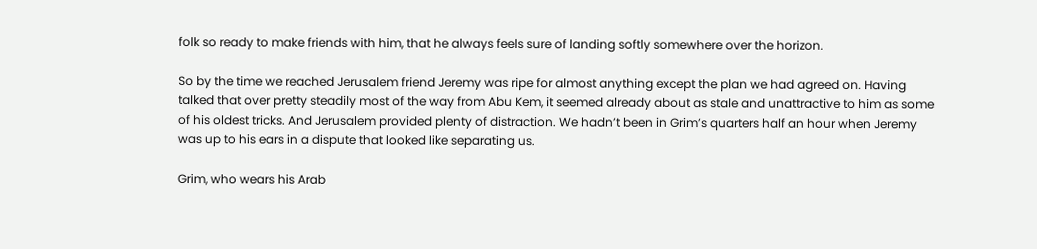folk so ready to make friends with him, that he always feels sure of landing softly somewhere over the horizon.

So by the time we reached Jerusalem friend Jeremy was ripe for almost anything except the plan we had agreed on. Having talked that over pretty steadily most of the way from Abu Kem, it seemed already about as stale and unattractive to him as some of his oldest tricks. And Jerusalem provided plenty of distraction. We hadn’t been in Grim’s quarters half an hour when Jeremy was up to his ears in a dispute that looked like separating us.

Grim, who wears his Arab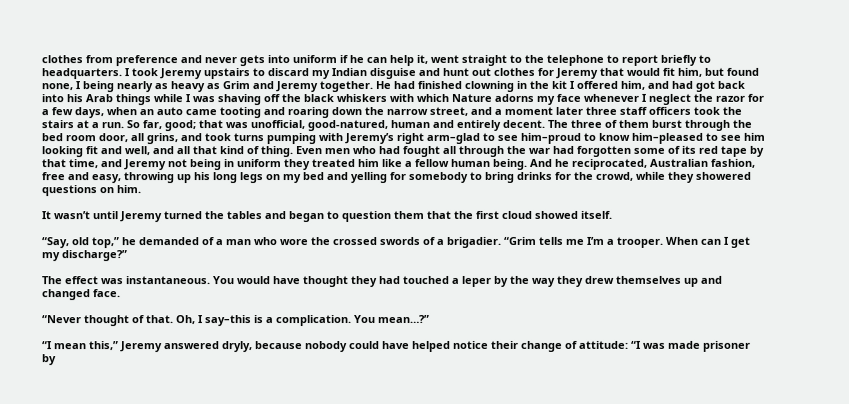clothes from preference and never gets into uniform if he can help it, went straight to the telephone to report briefly to headquarters. I took Jeremy upstairs to discard my Indian disguise and hunt out clothes for Jeremy that would fit him, but found none, I being nearly as heavy as Grim and Jeremy together. He had finished clowning in the kit I offered him, and had got back into his Arab things while I was shaving off the black whiskers with which Nature adorns my face whenever I neglect the razor for a few days, when an auto came tooting and roaring down the narrow street, and a moment later three staff officers took the stairs at a run. So far, good; that was unofficial, good-natured, human and entirely decent. The three of them burst through the bed room door, all grins, and took turns pumping with Jeremy’s right arm–glad to see him–proud to know him–pleased to see him looking fit and well, and all that kind of thing. Even men who had fought all through the war had forgotten some of its red tape by that time, and Jeremy not being in uniform they treated him like a fellow human being. And he reciprocated, Australian fashion, free and easy, throwing up his long legs on my bed and yelling for somebody to bring drinks for the crowd, while they showered questions on him.

It wasn’t until Jeremy turned the tables and began to question them that the first cloud showed itself.

“Say, old top,” he demanded of a man who wore the crossed swords of a brigadier. “Grim tells me I’m a trooper. When can I get my discharge?”

The effect was instantaneous. You would have thought they had touched a leper by the way they drew themselves up and changed face.

“Never thought of that. Oh, I say–this is a complication. You mean…?”

“I mean this,” Jeremy answered dryly, because nobody could have helped notice their change of attitude: “I was made prisoner by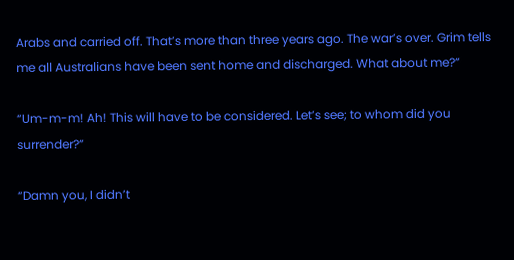Arabs and carried off. That’s more than three years ago. The war’s over. Grim tells me all Australians have been sent home and discharged. What about me?”

“Um-m-m! Ah! This will have to be considered. Let’s see; to whom did you surrender?”

“Damn you, I didn’t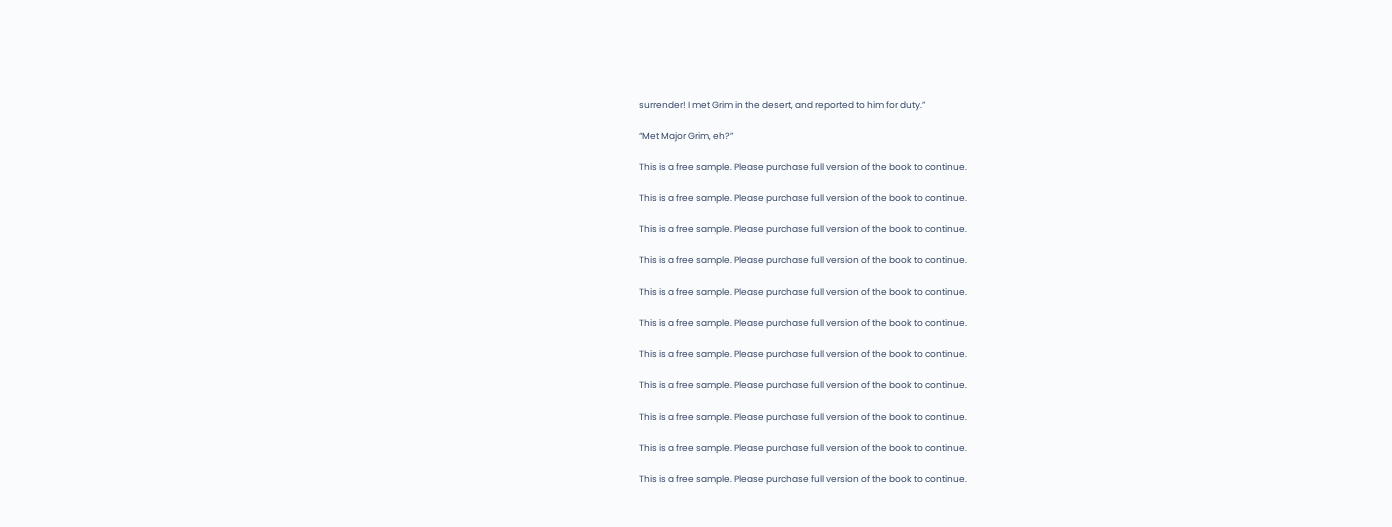surrender! I met Grim in the desert, and reported to him for duty.”

“Met Major Grim, eh?”

This is a free sample. Please purchase full version of the book to continue.

This is a free sample. Please purchase full version of the book to continue.

This is a free sample. Please purchase full version of the book to continue.

This is a free sample. Please purchase full version of the book to continue.

This is a free sample. Please purchase full version of the book to continue.

This is a free sample. Please purchase full version of the book to continue.

This is a free sample. Please purchase full version of the book to continue.

This is a free sample. Please purchase full version of the book to continue.

This is a free sample. Please purchase full version of the book to continue.

This is a free sample. Please purchase full version of the book to continue.

This is a free sample. Please purchase full version of the book to continue.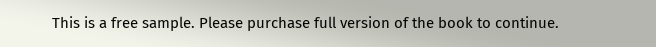This is a free sample. Please purchase full version of the book to continue.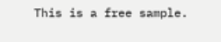This is a free sample.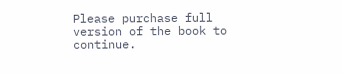Please purchase full version of the book to continue.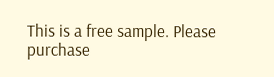This is a free sample. Please purchase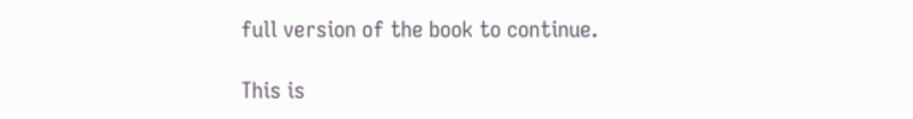full version of the book to continue.

This is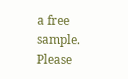a free sample. Please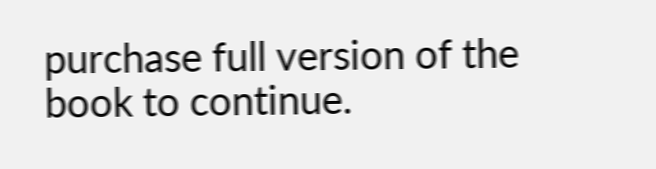purchase full version of the book to continue.